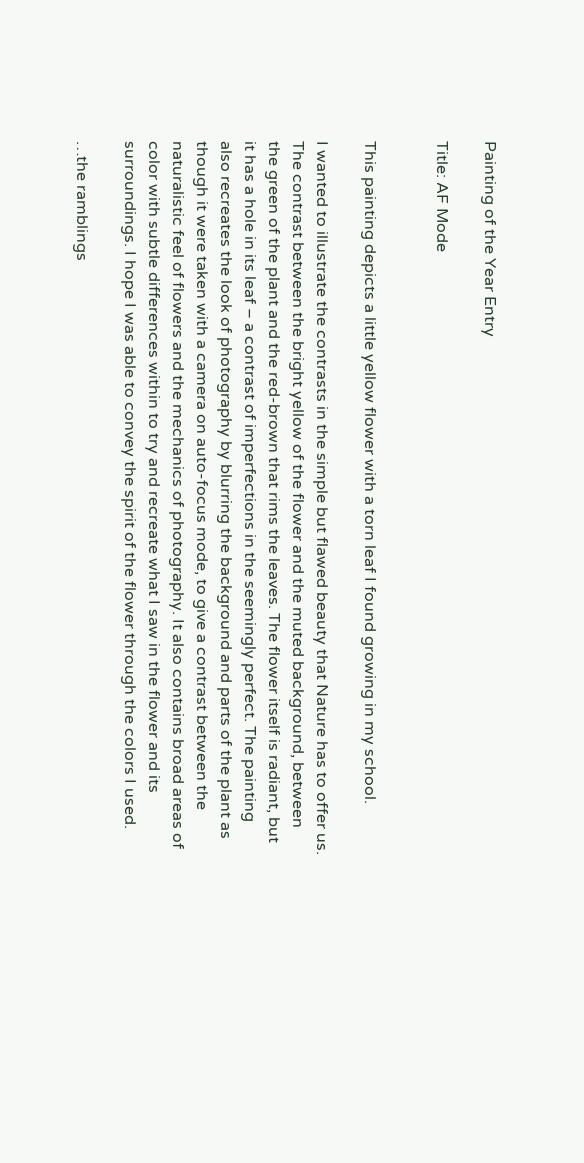Painting of the Year Entry

Title: AF Mode


This painting depicts a little yellow flower with a torn leaf I found growing in my school.

I wanted to illustrate the contrasts in the simple but flawed beauty that Nature has to offer us. The contrast between the bright yellow of the flower and the muted background, between the green of the plant and the red-brown that rims the leaves. The flower itself is radiant, but it has a hole in its leaf – a contrast of imperfections in the seemingly perfect. The painting also recreates the look of photography by blurring the background and parts of the plant as though it were taken with a camera on auto-focus mode, to give a contrast between the naturalistic feel of flowers and the mechanics of photography. It also contains broad areas of color with subtle differences within to try and recreate what I saw in the flower and its surroundings. I hope I was able to convey the spirit of the flower through the colors I used.

…the ramblings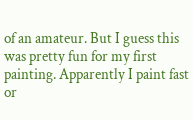of an amateur. But I guess this was pretty fun for my first painting. Apparently I paint fast or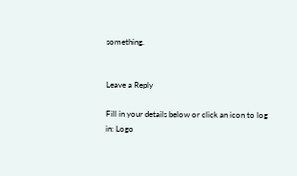something.


Leave a Reply

Fill in your details below or click an icon to log in: Logo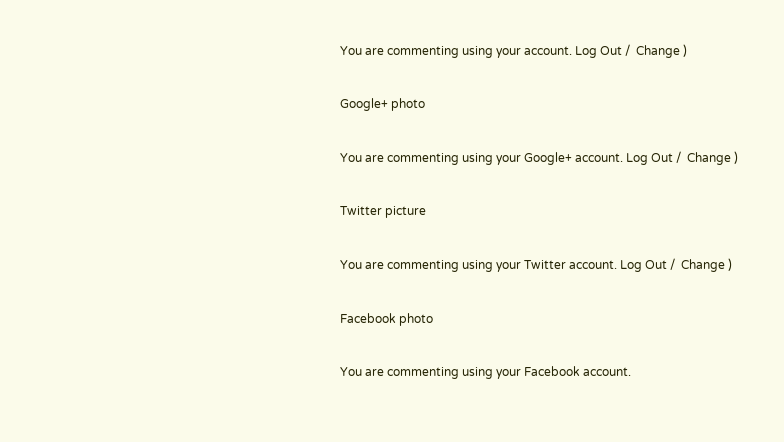You are commenting using your account. Log Out /  Change )

Google+ photo

You are commenting using your Google+ account. Log Out /  Change )

Twitter picture

You are commenting using your Twitter account. Log Out /  Change )

Facebook photo

You are commenting using your Facebook account.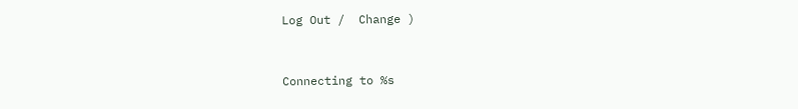Log Out /  Change )


Connecting to %s